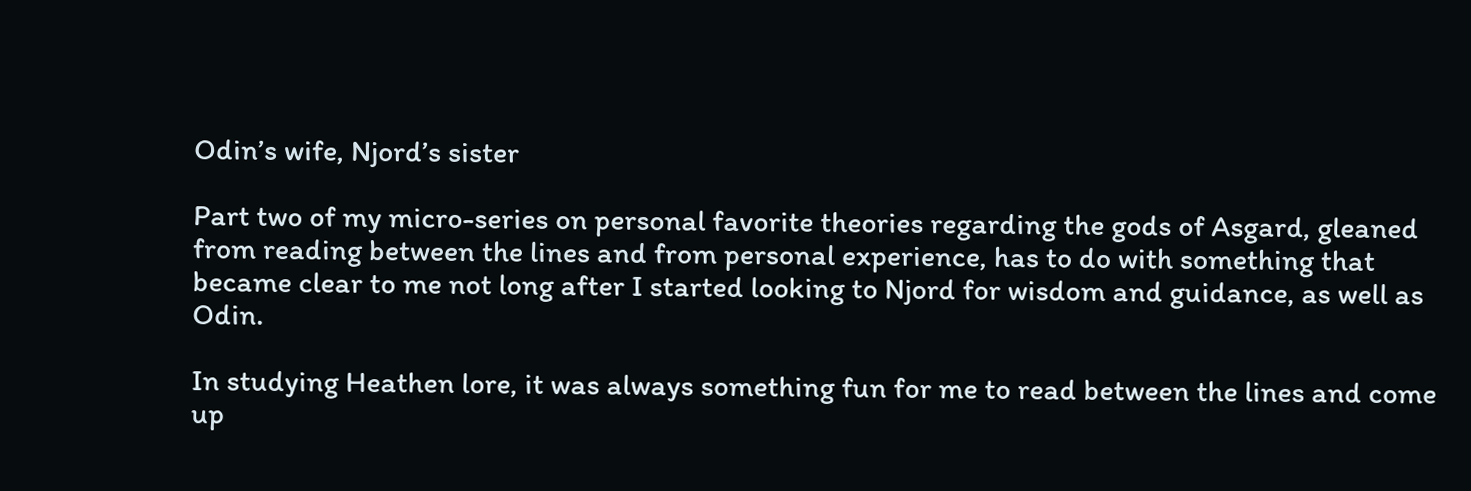Odin’s wife, Njord’s sister

Part two of my micro-series on personal favorite theories regarding the gods of Asgard, gleaned from reading between the lines and from personal experience, has to do with something that became clear to me not long after I started looking to Njord for wisdom and guidance, as well as Odin.

In studying Heathen lore, it was always something fun for me to read between the lines and come up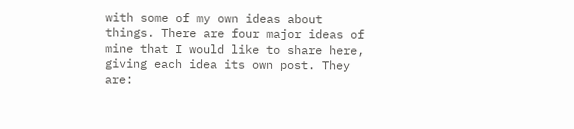with some of my own ideas about things. There are four major ideas of mine that I would like to share here, giving each idea its own post. They are: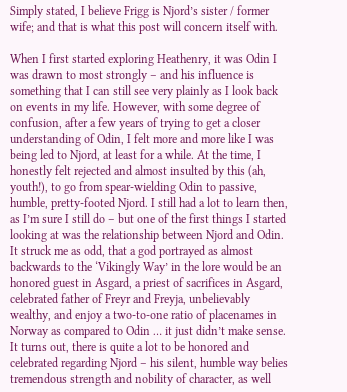Simply stated, I believe Frigg is Njord’s sister / former wife; and that is what this post will concern itself with.

When I first started exploring Heathenry, it was Odin I was drawn to most strongly – and his influence is something that I can still see very plainly as I look back on events in my life. However, with some degree of confusion, after a few years of trying to get a closer understanding of Odin, I felt more and more like I was being led to Njord, at least for a while. At the time, I honestly felt rejected and almost insulted by this (ah, youth!), to go from spear-wielding Odin to passive, humble, pretty-footed Njord. I still had a lot to learn then, as I’m sure I still do – but one of the first things I started looking at was the relationship between Njord and Odin. It struck me as odd, that a god portrayed as almost backwards to the ‘Vikingly Way’ in the lore would be an honored guest in Asgard, a priest of sacrifices in Asgard, celebrated father of Freyr and Freyja, unbelievably wealthy, and enjoy a two-to-one ratio of placenames in Norway as compared to Odin … it just didn’t make sense. It turns out, there is quite a lot to be honored and celebrated regarding Njord – his silent, humble way belies tremendous strength and nobility of character, as well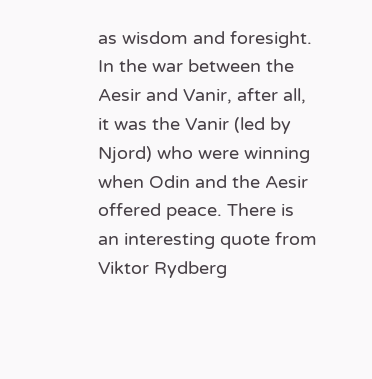as wisdom and foresight. In the war between the Aesir and Vanir, after all, it was the Vanir (led by Njord) who were winning when Odin and the Aesir offered peace. There is an interesting quote from Viktor Rydberg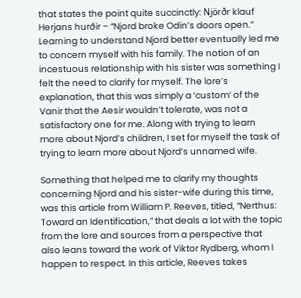that states the point quite succinctly: Njörðr klauf Herjans hurðir – “Njord broke Odin’s doors open.” Learning to understand Njord better eventually led me to concern myself with his family. The notion of an incestuous relationship with his sister was something I felt the need to clarify for myself. The lore’s explanation, that this was simply a ‘custom’ of the Vanir that the Aesir wouldn’t tolerate, was not a satisfactory one for me. Along with trying to learn more about Njord’s children, I set for myself the task of trying to learn more about Njord’s unnamed wife.

Something that helped me to clarify my thoughts concerning Njord and his sister-wife during this time, was this article from William P. Reeves, titled, “Nerthus: Toward an Identification,” that deals a lot with the topic from the lore and sources from a perspective that also leans toward the work of Viktor Rydberg, whom I happen to respect. In this article, Reeves takes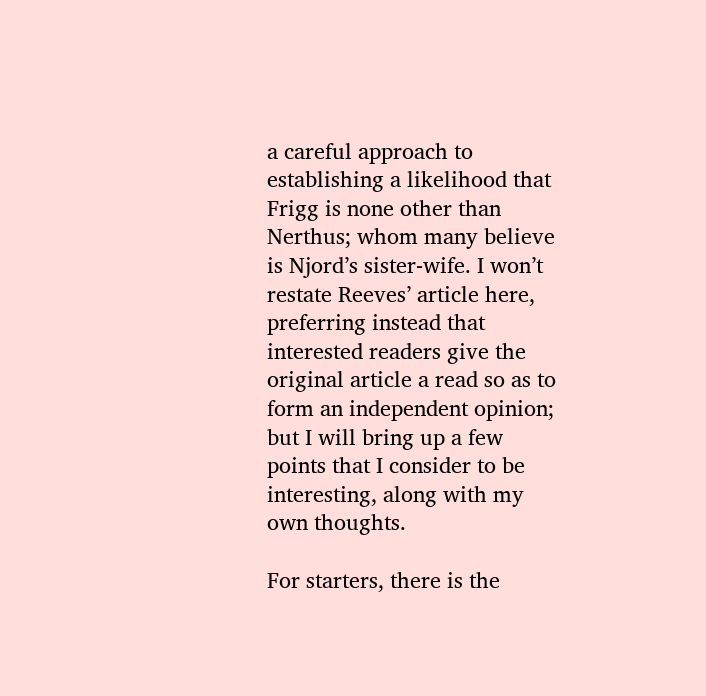a careful approach to establishing a likelihood that Frigg is none other than Nerthus; whom many believe is Njord’s sister-wife. I won’t restate Reeves’ article here, preferring instead that interested readers give the original article a read so as to form an independent opinion; but I will bring up a few points that I consider to be interesting, along with my own thoughts.

For starters, there is the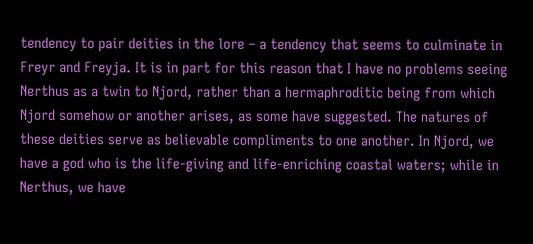tendency to pair deities in the lore – a tendency that seems to culminate in Freyr and Freyja. It is in part for this reason that I have no problems seeing Nerthus as a twin to Njord, rather than a hermaphroditic being from which Njord somehow or another arises, as some have suggested. The natures of these deities serve as believable compliments to one another. In Njord, we have a god who is the life-giving and life-enriching coastal waters; while in Nerthus, we have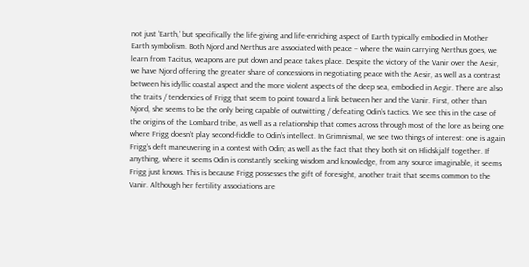not just ‘Earth,’ but specifically the life-giving and life-enriching aspect of Earth typically embodied in Mother Earth symbolism. Both Njord and Nerthus are associated with peace – where the wain carrying Nerthus goes, we learn from Tacitus, weapons are put down and peace takes place. Despite the victory of the Vanir over the Aesir, we have Njord offering the greater share of concessions in negotiating peace with the Aesir, as well as a contrast between his idyllic coastal aspect and the more violent aspects of the deep sea, embodied in Aegir. There are also the traits / tendencies of Frigg that seem to point toward a link between her and the Vanir. First, other than Njord, she seems to be the only being capable of outwitting / defeating Odin’s tactics. We see this in the case of the origins of the Lombard tribe, as well as a relationship that comes across through most of the lore as being one where Frigg doesn’t play second-fiddle to Odin’s intellect. In Grimnismal, we see two things of interest: one is again Frigg’s deft maneuvering in a contest with Odin; as well as the fact that they both sit on Hlidskjalf together. If anything, where it seems Odin is constantly seeking wisdom and knowledge, from any source imaginable, it seems Frigg just knows. This is because Frigg possesses the gift of foresight, another trait that seems common to the Vanir. Although her fertility associations are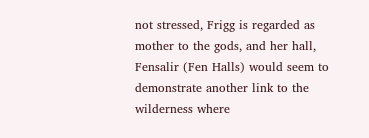not stressed, Frigg is regarded as mother to the gods, and her hall, Fensalir (Fen Halls) would seem to demonstrate another link to the wilderness where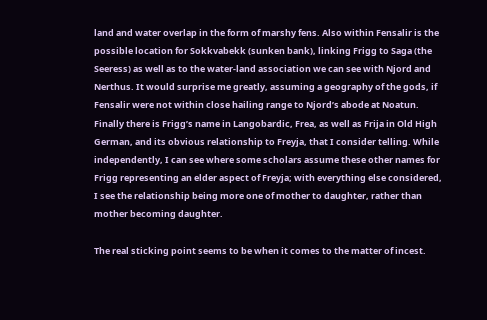land and water overlap in the form of marshy fens. Also within Fensalir is the possible location for Sokkvabekk (sunken bank), linking Frigg to Saga (the Seeress) as well as to the water-land association we can see with Njord and Nerthus. It would surprise me greatly, assuming a geography of the gods, if Fensalir were not within close hailing range to Njord’s abode at Noatun. Finally there is Frigg’s name in Langobardic, Frea, as well as Frija in Old High German, and its obvious relationship to Freyja, that I consider telling. While independently, I can see where some scholars assume these other names for Frigg representing an elder aspect of Freyja; with everything else considered, I see the relationship being more one of mother to daughter, rather than mother becoming daughter.

The real sticking point seems to be when it comes to the matter of incest.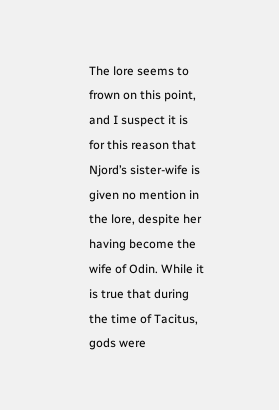The lore seems to frown on this point, and I suspect it is for this reason that Njord’s sister-wife is given no mention in the lore, despite her having become the wife of Odin. While it is true that during the time of Tacitus, gods were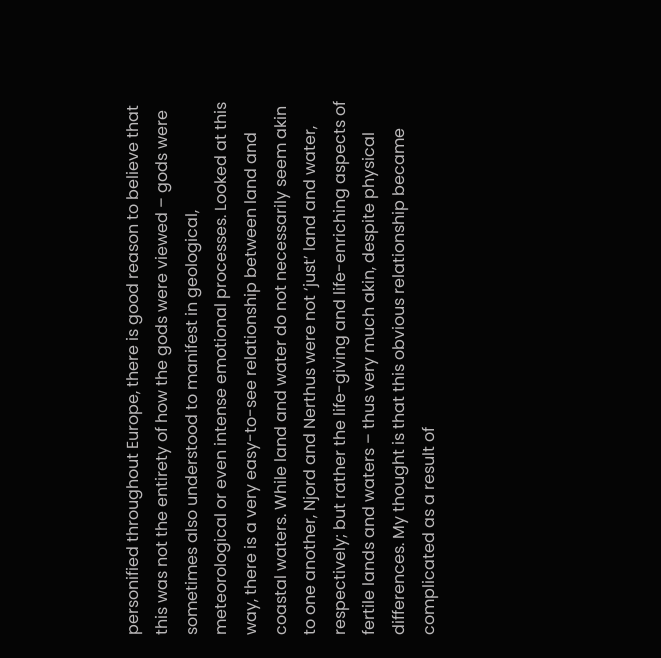personified throughout Europe, there is good reason to believe that this was not the entirety of how the gods were viewed – gods were sometimes also understood to manifest in geological, meteorological or even intense emotional processes. Looked at this way, there is a very easy-to-see relationship between land and coastal waters. While land and water do not necessarily seem akin to one another, Njord and Nerthus were not ‘just’ land and water, respectively; but rather the life-giving and life-enriching aspects of fertile lands and waters – thus very much akin, despite physical differences. My thought is that this obvious relationship became complicated as a result of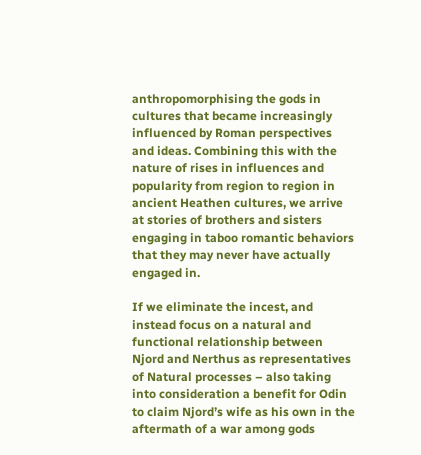anthropomorphising the gods in cultures that became increasingly influenced by Roman perspectives and ideas. Combining this with the nature of rises in influences and popularity from region to region in ancient Heathen cultures, we arrive at stories of brothers and sisters engaging in taboo romantic behaviors that they may never have actually engaged in.

If we eliminate the incest, and instead focus on a natural and functional relationship between Njord and Nerthus as representatives of Natural processes – also taking into consideration a benefit for Odin to claim Njord’s wife as his own in the aftermath of a war among gods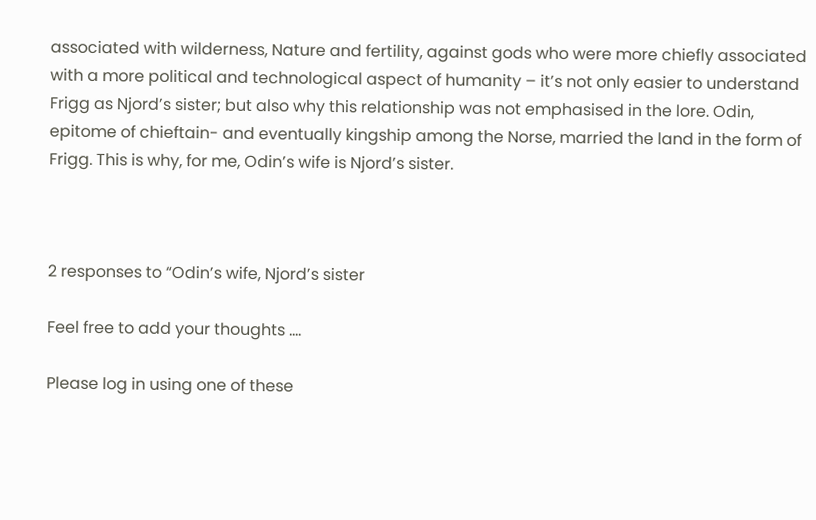associated with wilderness, Nature and fertility, against gods who were more chiefly associated with a more political and technological aspect of humanity – it’s not only easier to understand Frigg as Njord’s sister; but also why this relationship was not emphasised in the lore. Odin, epitome of chieftain- and eventually kingship among the Norse, married the land in the form of Frigg. This is why, for me, Odin’s wife is Njord’s sister.



2 responses to “Odin’s wife, Njord’s sister

Feel free to add your thoughts ....

Please log in using one of these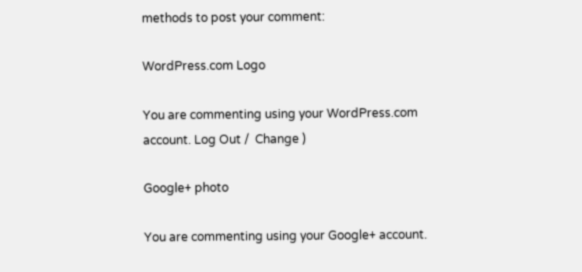methods to post your comment:

WordPress.com Logo

You are commenting using your WordPress.com account. Log Out /  Change )

Google+ photo

You are commenting using your Google+ account.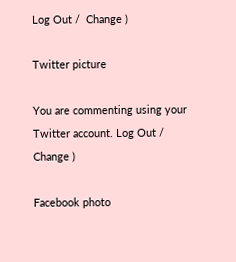Log Out /  Change )

Twitter picture

You are commenting using your Twitter account. Log Out /  Change )

Facebook photo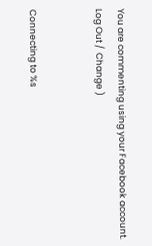You are commenting using your Facebook account. Log Out /  Change )


Connecting to %s